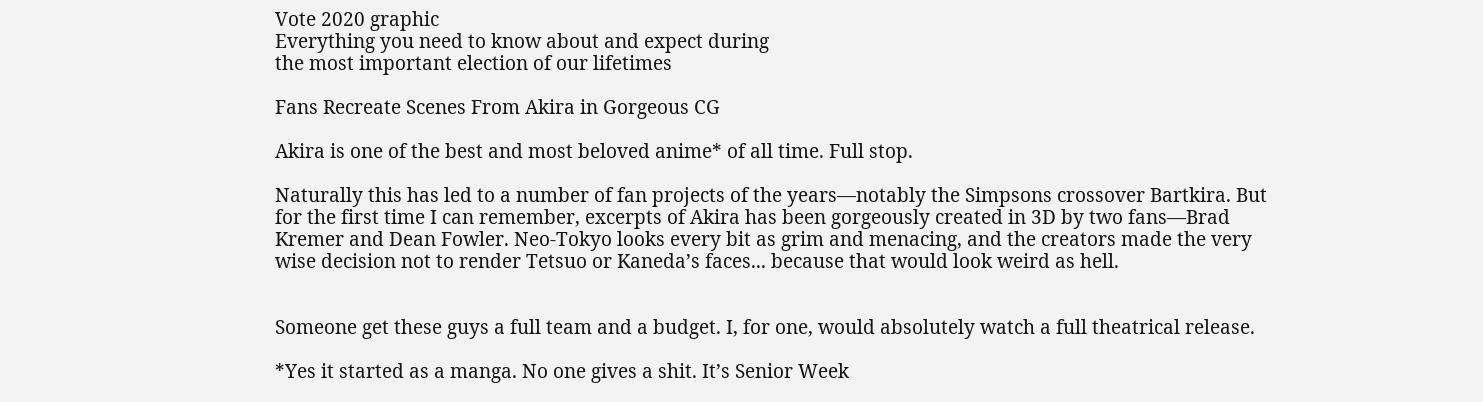Vote 2020 graphic
Everything you need to know about and expect during
the most important election of our lifetimes

Fans Recreate Scenes From Akira in Gorgeous CG

Akira is one of the best and most beloved anime* of all time. Full stop.

Naturally this has led to a number of fan projects of the years—notably the Simpsons crossover Bartkira. But for the first time I can remember, excerpts of Akira has been gorgeously created in 3D by two fans—Brad Kremer and Dean Fowler. Neo-Tokyo looks every bit as grim and menacing, and the creators made the very wise decision not to render Tetsuo or Kaneda’s faces... because that would look weird as hell.


Someone get these guys a full team and a budget. I, for one, would absolutely watch a full theatrical release.

*Yes it started as a manga. No one gives a shit. It’s Senior Week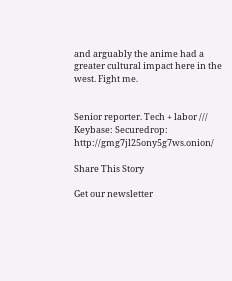and arguably the anime had a greater cultural impact here in the west. Fight me.


Senior reporter. Tech + labor /// Keybase: Securedrop: http://gmg7jl25ony5g7ws.onion/

Share This Story

Get our newsletter